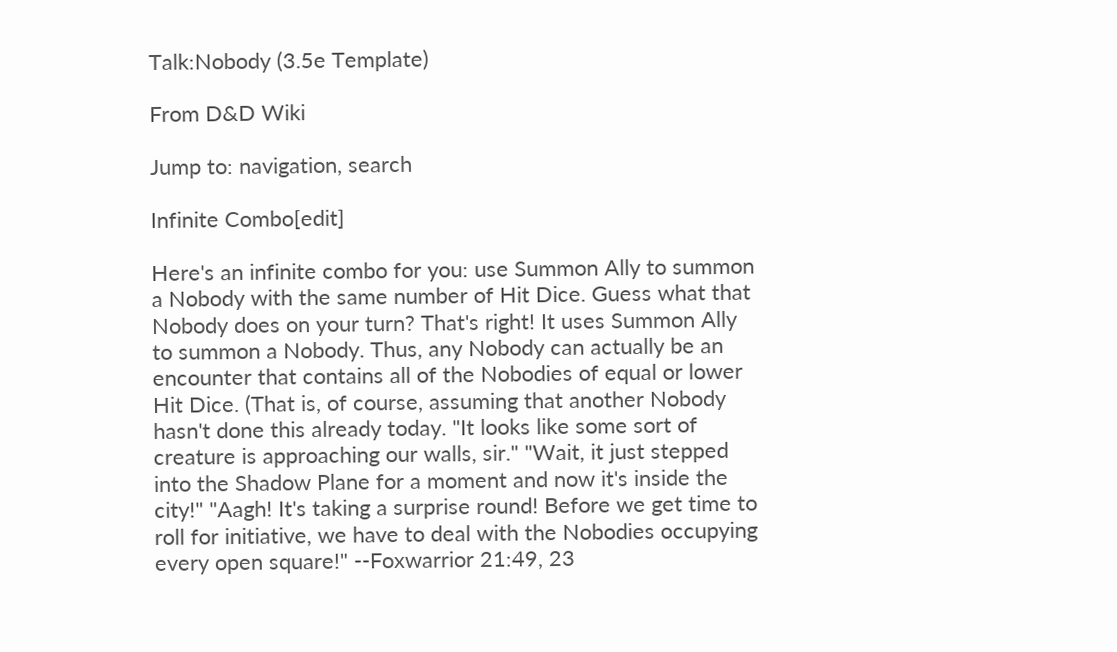Talk:Nobody (3.5e Template)

From D&D Wiki

Jump to: navigation, search

Infinite Combo[edit]

Here's an infinite combo for you: use Summon Ally to summon a Nobody with the same number of Hit Dice. Guess what that Nobody does on your turn? That's right! It uses Summon Ally to summon a Nobody. Thus, any Nobody can actually be an encounter that contains all of the Nobodies of equal or lower Hit Dice. (That is, of course, assuming that another Nobody hasn't done this already today. "It looks like some sort of creature is approaching our walls, sir." "Wait, it just stepped into the Shadow Plane for a moment and now it's inside the city!" "Aagh! It's taking a surprise round! Before we get time to roll for initiative, we have to deal with the Nobodies occupying every open square!" --Foxwarrior 21:49, 23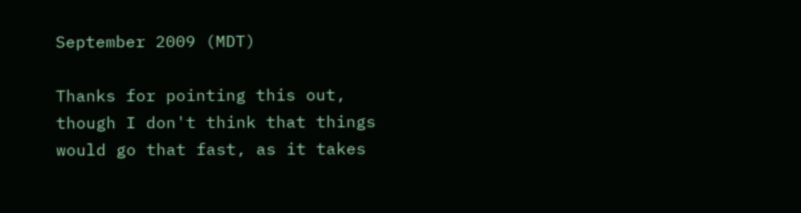September 2009 (MDT)

Thanks for pointing this out, though I don't think that things would go that fast, as it takes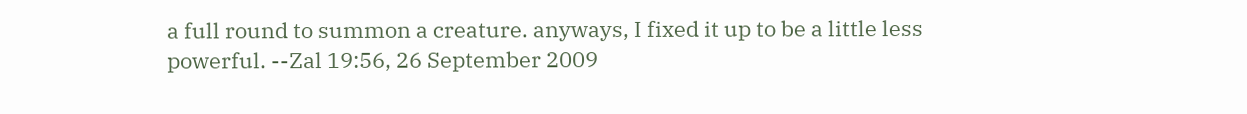a full round to summon a creature. anyways, I fixed it up to be a little less powerful. --Zal 19:56, 26 September 2009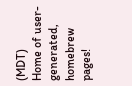(MDT)
Home of user-generated,
homebrew pages!